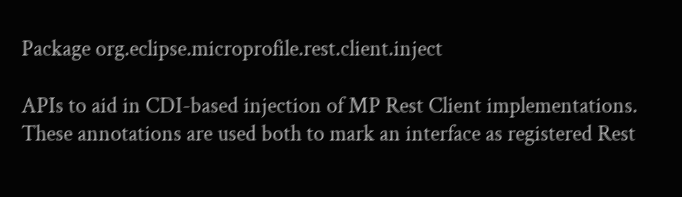Package org.eclipse.microprofile.rest.client.inject

APIs to aid in CDI-based injection of MP Rest Client implementations. These annotations are used both to mark an interface as registered Rest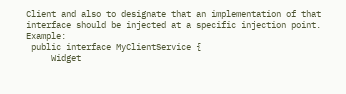Client and also to designate that an implementation of that interface should be injected at a specific injection point. Example:
 public interface MyClientService {
     Widget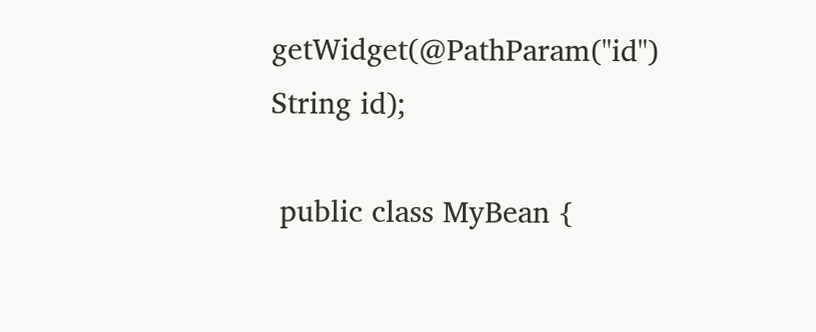getWidget(@PathParam("id") String id);

 public class MyBean {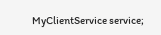MyClientService service;